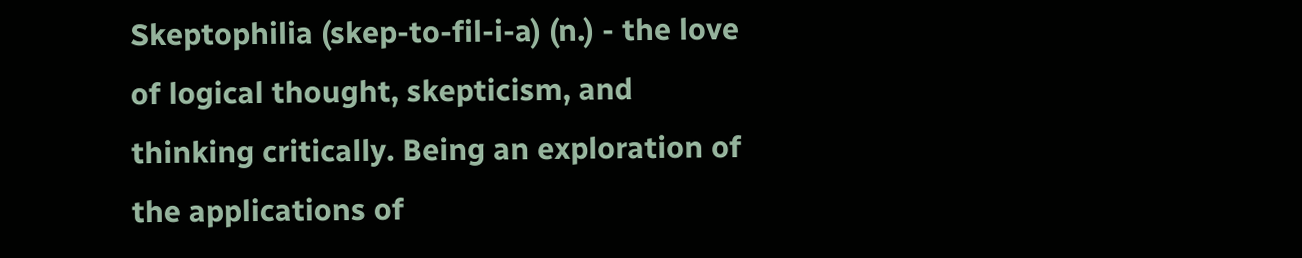Skeptophilia (skep-to-fil-i-a) (n.) - the love of logical thought, skepticism, and thinking critically. Being an exploration of the applications of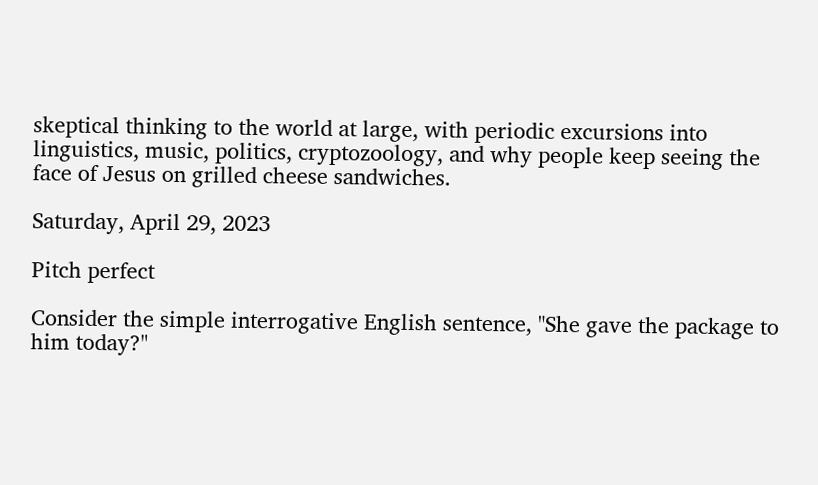skeptical thinking to the world at large, with periodic excursions into linguistics, music, politics, cryptozoology, and why people keep seeing the face of Jesus on grilled cheese sandwiches.

Saturday, April 29, 2023

Pitch perfect

Consider the simple interrogative English sentence, "She gave the package to him today?"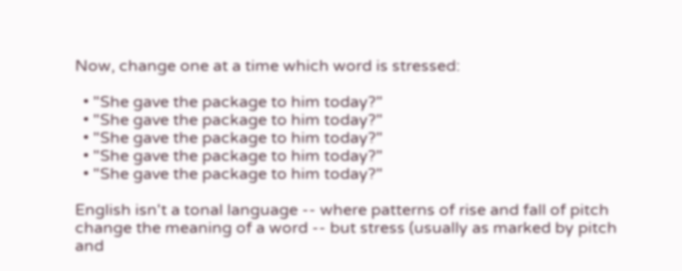Now, change one at a time which word is stressed:

  • "She gave the package to him today?"
  • "She gave the package to him today?"
  • "She gave the package to him today?"
  • "She gave the package to him today?"
  • "She gave the package to him today?"

English isn't a tonal language -- where patterns of rise and fall of pitch change the meaning of a word -- but stress (usually as marked by pitch and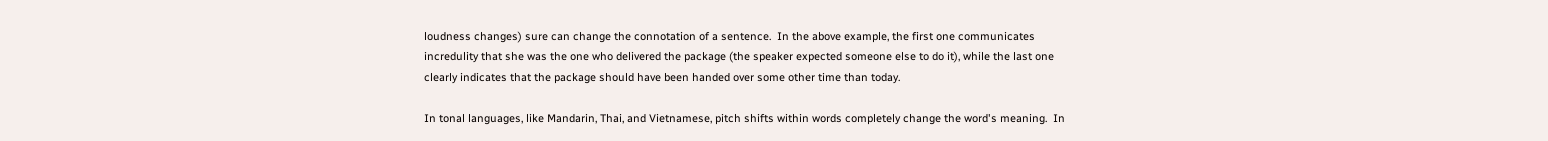loudness changes) sure can change the connotation of a sentence.  In the above example, the first one communicates incredulity that she was the one who delivered the package (the speaker expected someone else to do it), while the last one clearly indicates that the package should have been handed over some other time than today.

In tonal languages, like Mandarin, Thai, and Vietnamese, pitch shifts within words completely change the word's meaning.  In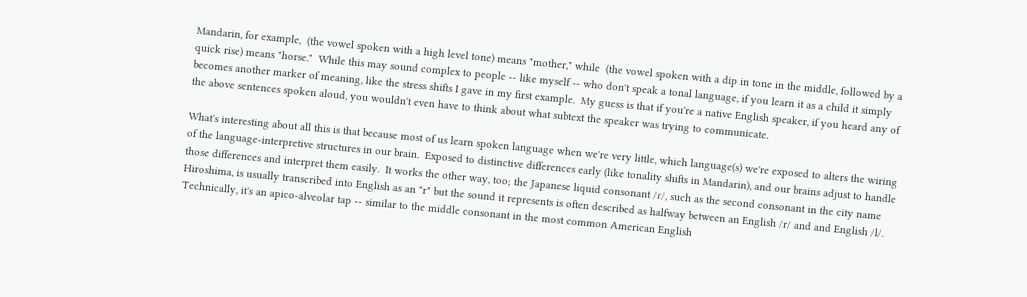Mandarin, for example,  (the vowel spoken with a high level tone) means "mother," while  (the vowel spoken with a dip in tone in the middle, followed by a quick rise) means "horse."  While this may sound complex to people -- like myself -- who don't speak a tonal language, if you learn it as a child it simply becomes another marker of meaning, like the stress shifts I gave in my first example.  My guess is that if you're a native English speaker, if you heard any of the above sentences spoken aloud, you wouldn't even have to think about what subtext the speaker was trying to communicate.

What's interesting about all this is that because most of us learn spoken language when we're very little, which language(s) we're exposed to alters the wiring of the language-interpretive structures in our brain.  Exposed to distinctive differences early (like tonality shifts in Mandarin), and our brains adjust to handle those differences and interpret them easily.  It works the other way, too; the Japanese liquid consonant /ɾ/, such as the second consonant in the city name Hiroshima, is usually transcribed into English as an "r" but the sound it represents is often described as halfway between an English /r/ and and English /l/.  Technically, it's an apico-alveolar tap -- similar to the middle consonant in the most common American English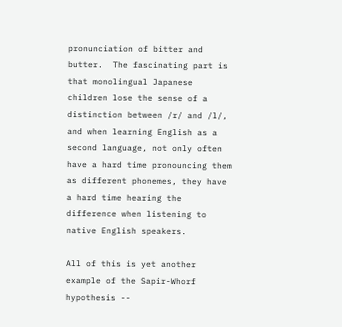pronunciation of bitter and butter.  The fascinating part is that monolingual Japanese children lose the sense of a distinction between /r/ and /l/, and when learning English as a second language, not only often have a hard time pronouncing them as different phonemes, they have a hard time hearing the difference when listening to native English speakers.

All of this is yet another example of the Sapir-Whorf hypothesis --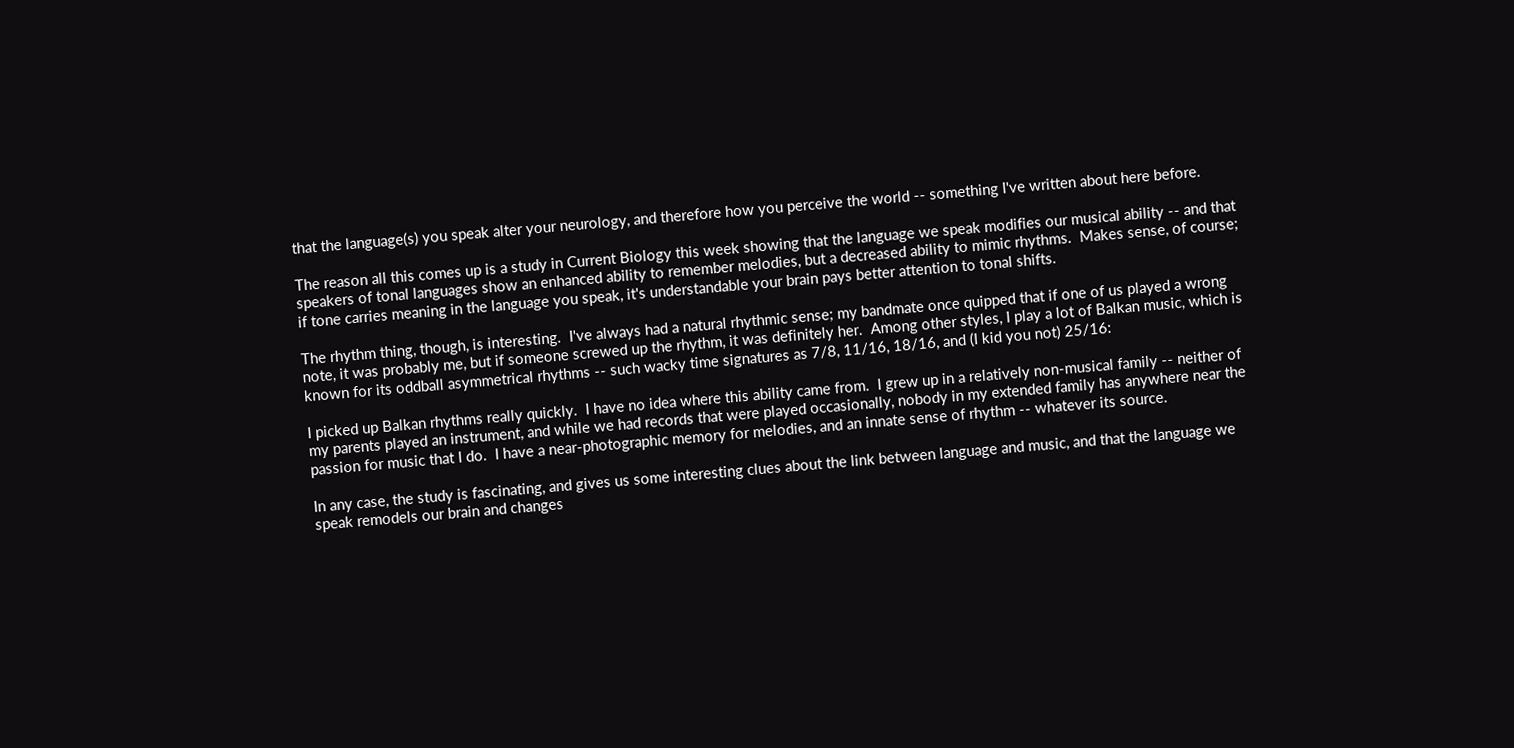that the language(s) you speak alter your neurology, and therefore how you perceive the world -- something I've written about here before.

The reason all this comes up is a study in Current Biology this week showing that the language we speak modifies our musical ability -- and that speakers of tonal languages show an enhanced ability to remember melodies, but a decreased ability to mimic rhythms.  Makes sense, of course; if tone carries meaning in the language you speak, it's understandable your brain pays better attention to tonal shifts.

The rhythm thing, though, is interesting.  I've always had a natural rhythmic sense; my bandmate once quipped that if one of us played a wrong note, it was probably me, but if someone screwed up the rhythm, it was definitely her.  Among other styles, I play a lot of Balkan music, which is known for its oddball asymmetrical rhythms -- such wacky time signatures as 7/8, 11/16, 18/16, and (I kid you not) 25/16:

I picked up Balkan rhythms really quickly.  I have no idea where this ability came from.  I grew up in a relatively non-musical family -- neither of my parents played an instrument, and while we had records that were played occasionally, nobody in my extended family has anywhere near the passion for music that I do.  I have a near-photographic memory for melodies, and an innate sense of rhythm -- whatever its source.

In any case, the study is fascinating, and gives us some interesting clues about the link between language and music, and that the language we speak remodels our brain and changes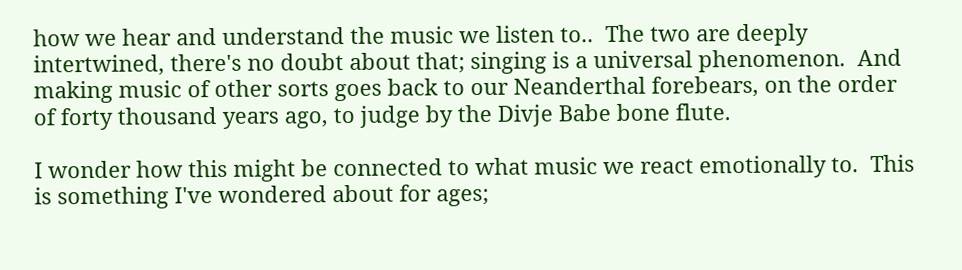how we hear and understand the music we listen to..  The two are deeply intertwined, there's no doubt about that; singing is a universal phenomenon.  And making music of other sorts goes back to our Neanderthal forebears, on the order of forty thousand years ago, to judge by the Divje Babe bone flute.

I wonder how this might be connected to what music we react emotionally to.  This is something I've wondered about for ages;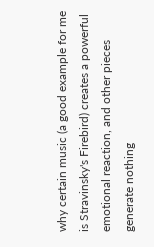why certain music (a good example for me is Stravinsky's Firebird) creates a powerful emotional reaction, and other pieces generate nothing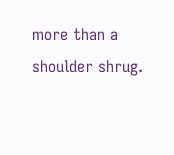more than a shoulder shrug.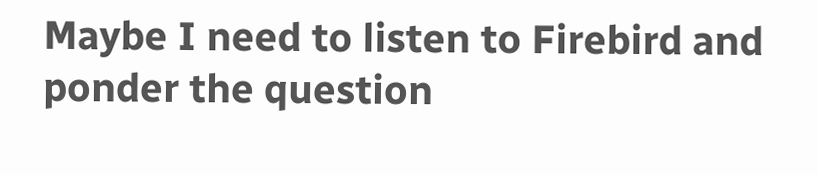Maybe I need to listen to Firebird and ponder the question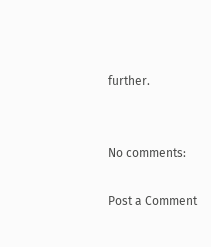further.


No comments:

Post a Comment